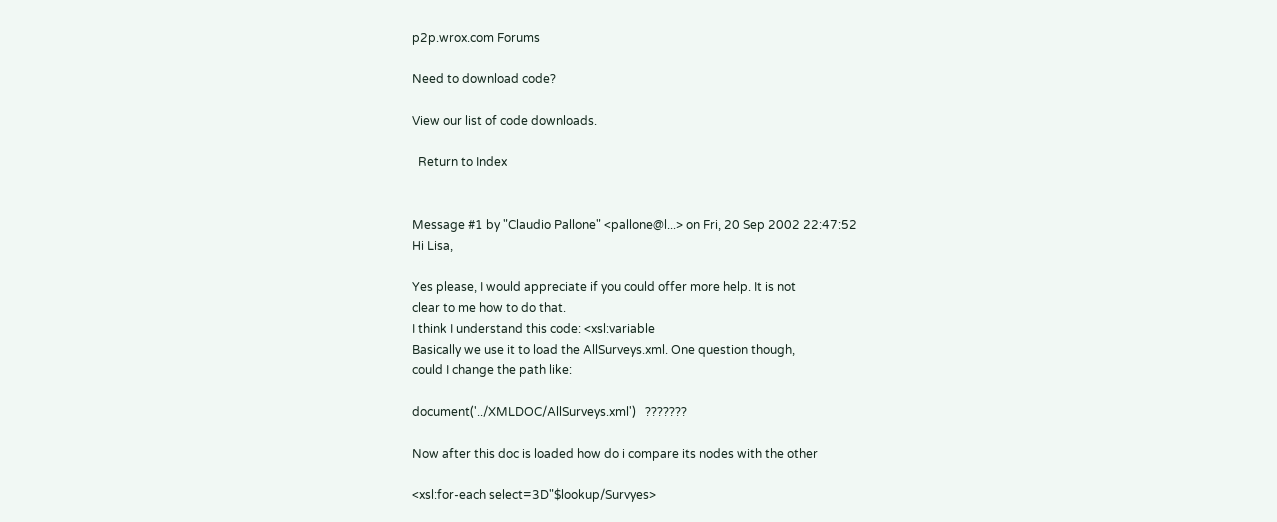p2p.wrox.com Forums

Need to download code?

View our list of code downloads.

  Return to Index


Message #1 by "Claudio Pallone" <pallone@l...> on Fri, 20 Sep 2002 22:47:52
Hi Lisa,

Yes please, I would appreciate if you could offer more help. It is not
clear to me how to do that.
I think I understand this code: <xsl:variable
Basically we use it to load the AllSurveys.xml. One question though,
could I change the path like:

document('../XMLDOC/AllSurveys.xml')   ???????

Now after this doc is loaded how do i compare its nodes with the other

<xsl:for-each select=3D"$lookup/Survyes>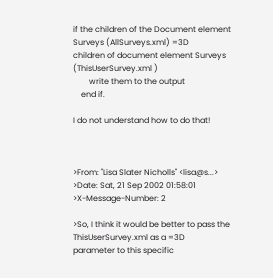if the children of the Document element Surveys (AllSurveys.xml) =3D
children of document element Surveys    (ThisUserSurvey.xml )
        write them to the output
    end if.

I do not understand how to do that!



>From: "Lisa Slater Nicholls" <lisa@s...>
>Date: Sat, 21 Sep 2002 01:58:01
>X-Message-Number: 2

>So, I think it would be better to pass the ThisUserSurvey.xml as a =3D
parameter to this specific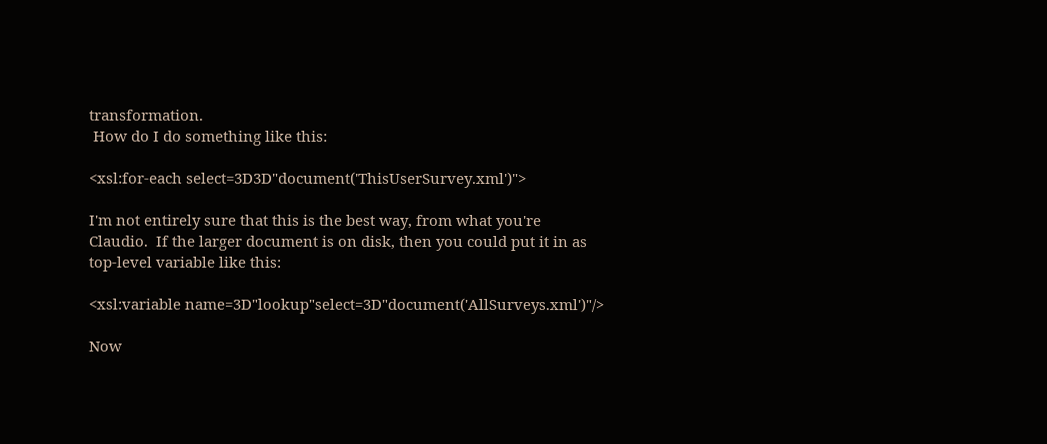transformation.
 How do I do something like this:

<xsl:for-each select=3D3D"document('ThisUserSurvey.xml')">

I'm not entirely sure that this is the best way, from what you're
Claudio.  If the larger document is on disk, then you could put it in as
top-level variable like this:

<xsl:variable name=3D"lookup"select=3D"document('AllSurveys.xml')"/>

Now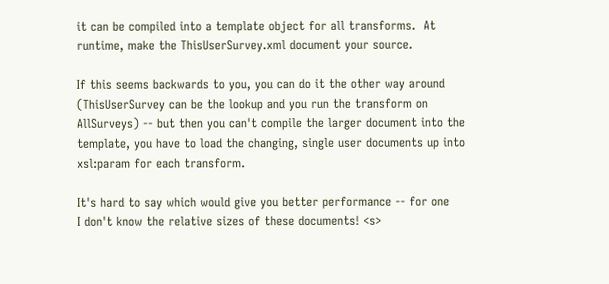it can be compiled into a template object for all transforms.  At
runtime, make the ThisUserSurvey.xml document your source.

If this seems backwards to you, you can do it the other way around
(ThisUserSurvey can be the lookup and you run the transform on
AllSurveys) -- but then you can't compile the larger document into the
template, you have to load the changing, single user documents up into
xsl:param for each transform.

It's hard to say which would give you better performance -- for one
I don't know the relative sizes of these documents! <s>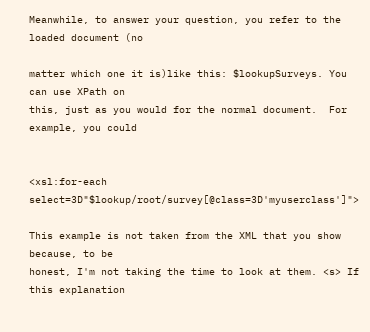Meanwhile, to answer your question, you refer to the loaded document (no

matter which one it is)like this: $lookupSurveys. You can use XPath on
this, just as you would for the normal document.  For example, you could


<xsl:for-each select=3D"$lookup/root/survey[@class=3D'myuserclass']">

This example is not taken from the XML that you show because, to be
honest, I'm not taking the time to look at them. <s> If this explanation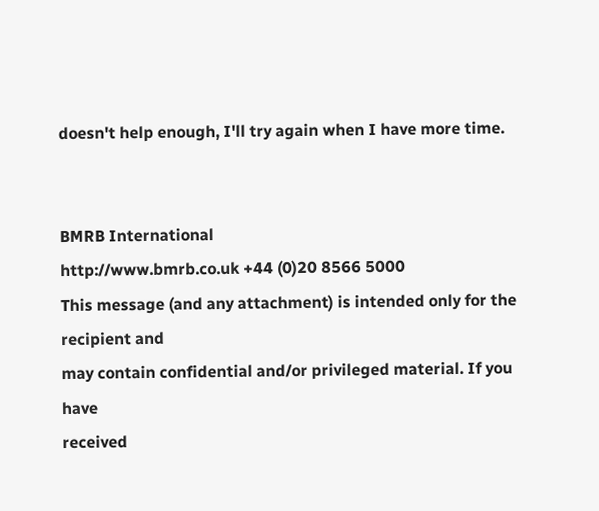doesn't help enough, I'll try again when I have more time.


BMRB International
http://www.bmrb.co.uk +44 (0)20 8566 5000
This message (and any attachment) is intended only for the recipient and
may contain confidential and/or privileged material. If you have
received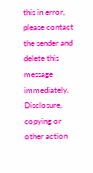this in error, please contact the sender and delete this
message immediately. Disclosure, copying or other action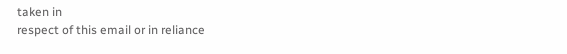taken in
respect of this email or in reliance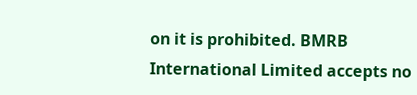on it is prohibited. BMRB
International Limited accepts no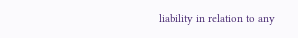liability in relation to any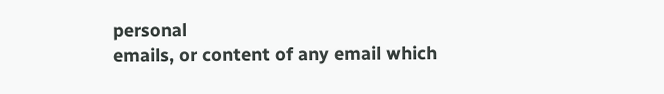personal
emails, or content of any email which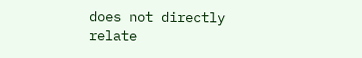does not directly relate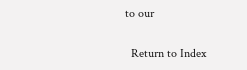to our

  Return to Index